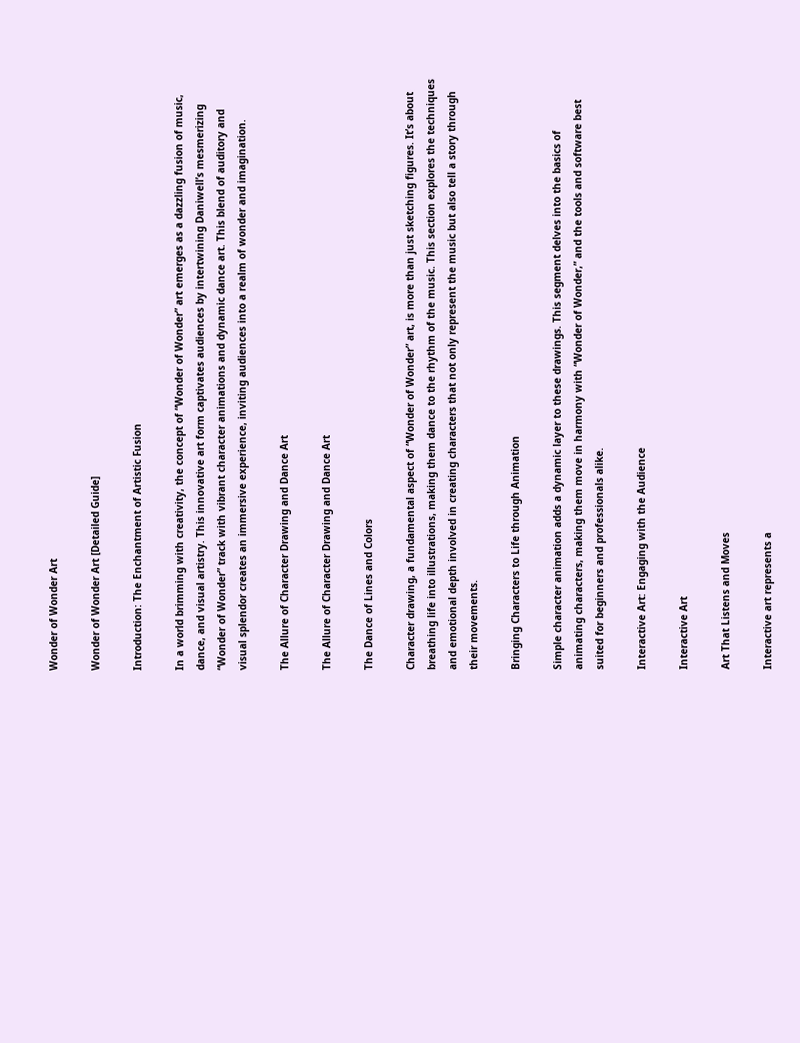Wonder of Wonder Art

Wonder of Wonder Art [Detailed Guide]

Introduction: The Enchantment of Artistic Fusion

In a world brimming with creativity, the concept of “Wonder of Wonder” art emerges as a dazzling fusion of music, dance, and visual artistry. This innovative art form captivates audiences by intertwining Daniwell’s mesmerizing “Wonder of Wonder” track with vibrant character animations and dynamic dance art. This blend of auditory and visual splendor creates an immersive experience, inviting audiences into a realm of wonder and imagination.

The Allure of Character Drawing and Dance Art

The Allure of Character Drawing and Dance Art

The Dance of Lines and Colors

Character drawing, a fundamental aspect of “Wonder of Wonder” art, is more than just sketching figures. It’s about breathing life into illustrations, making them dance to the rhythm of the music. This section explores the techniques and emotional depth involved in creating characters that not only represent the music but also tell a story through their movements.

Bringing Characters to Life through Animation

Simple character animation adds a dynamic layer to these drawings. This segment delves into the basics of animating characters, making them move in harmony with “Wonder of Wonder,” and the tools and software best suited for beginners and professionals alike.

Interactive Art: Engaging with the Audience

Interactive Art

Art That Listens and Moves

Interactive art represents a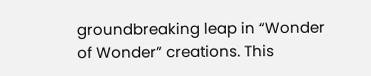groundbreaking leap in “Wonder of Wonder” creations. This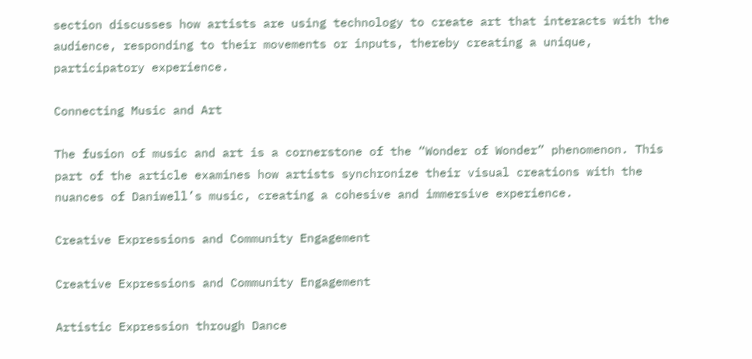section discusses how artists are using technology to create art that interacts with the audience, responding to their movements or inputs, thereby creating a unique, participatory experience.

Connecting Music and Art

The fusion of music and art is a cornerstone of the “Wonder of Wonder” phenomenon. This part of the article examines how artists synchronize their visual creations with the nuances of Daniwell’s music, creating a cohesive and immersive experience.

Creative Expressions and Community Engagement

Creative Expressions and Community Engagement

Artistic Expression through Dance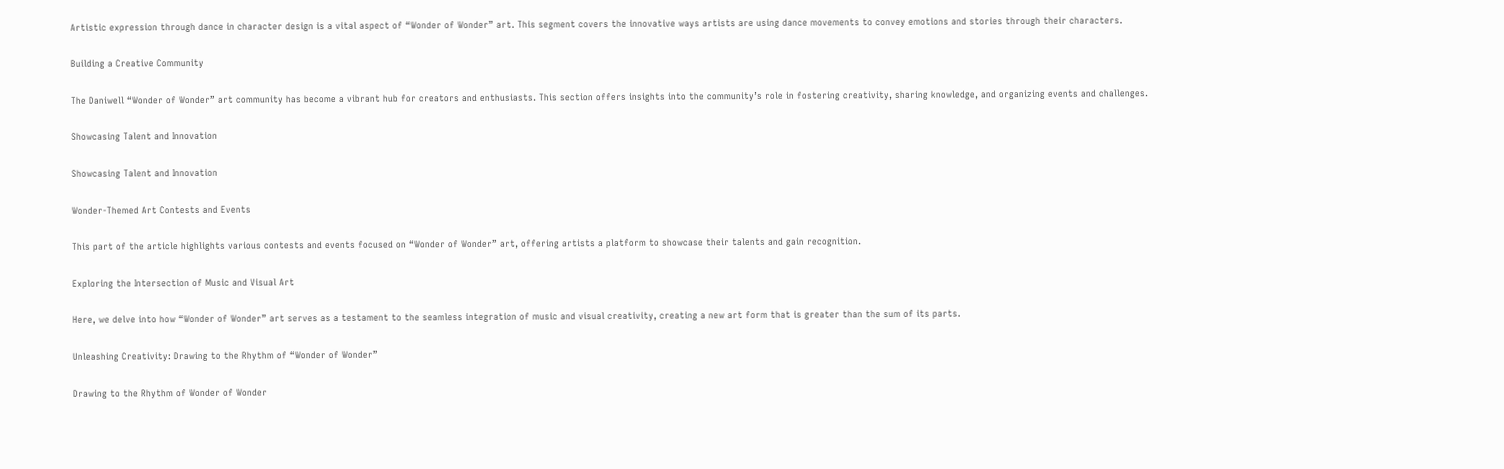Artistic expression through dance in character design is a vital aspect of “Wonder of Wonder” art. This segment covers the innovative ways artists are using dance movements to convey emotions and stories through their characters.

Building a Creative Community

The Daniwell “Wonder of Wonder” art community has become a vibrant hub for creators and enthusiasts. This section offers insights into the community’s role in fostering creativity, sharing knowledge, and organizing events and challenges.

Showcasing Talent and Innovation

Showcasing Talent and Innovation

Wonder-Themed Art Contests and Events

This part of the article highlights various contests and events focused on “Wonder of Wonder” art, offering artists a platform to showcase their talents and gain recognition.

Exploring the Intersection of Music and Visual Art

Here, we delve into how “Wonder of Wonder” art serves as a testament to the seamless integration of music and visual creativity, creating a new art form that is greater than the sum of its parts.

Unleashing Creativity: Drawing to the Rhythm of “Wonder of Wonder”

Drawing to the Rhythm of Wonder of Wonder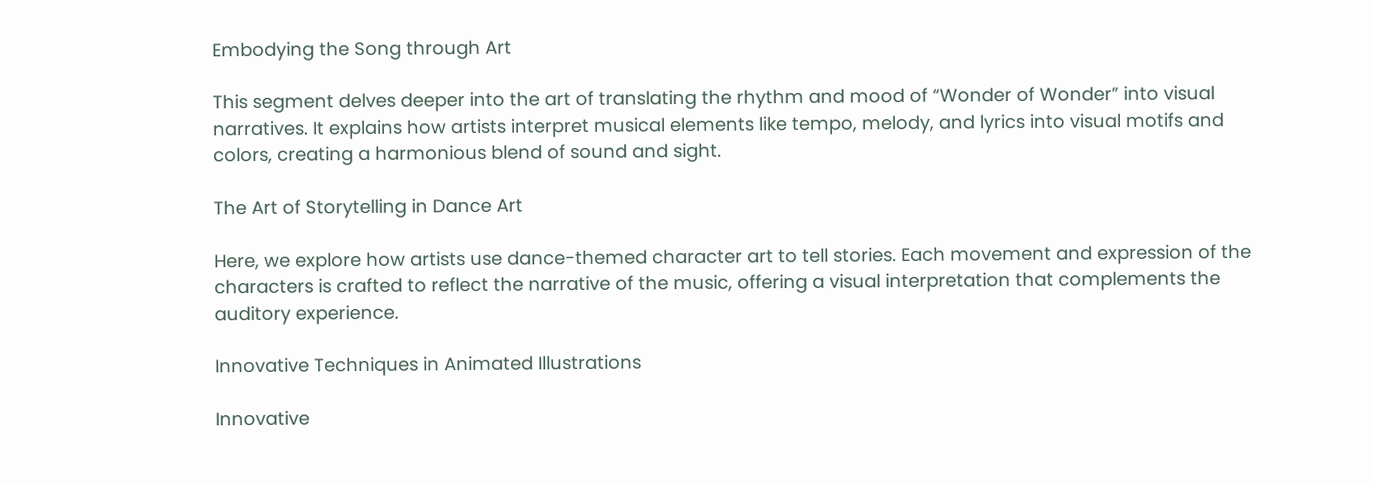Embodying the Song through Art

This segment delves deeper into the art of translating the rhythm and mood of “Wonder of Wonder” into visual narratives. It explains how artists interpret musical elements like tempo, melody, and lyrics into visual motifs and colors, creating a harmonious blend of sound and sight.

The Art of Storytelling in Dance Art

Here, we explore how artists use dance-themed character art to tell stories. Each movement and expression of the characters is crafted to reflect the narrative of the music, offering a visual interpretation that complements the auditory experience.

Innovative Techniques in Animated Illustrations

Innovative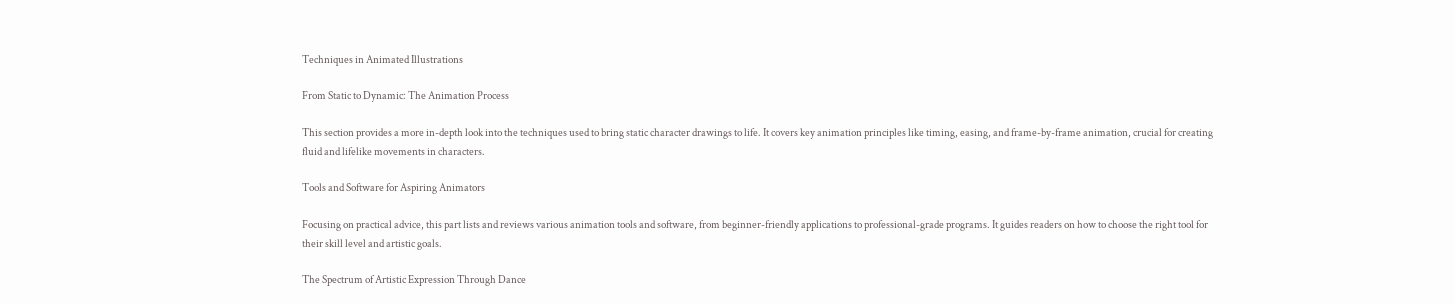Techniques in Animated Illustrations

From Static to Dynamic: The Animation Process

This section provides a more in-depth look into the techniques used to bring static character drawings to life. It covers key animation principles like timing, easing, and frame-by-frame animation, crucial for creating fluid and lifelike movements in characters.

Tools and Software for Aspiring Animators

Focusing on practical advice, this part lists and reviews various animation tools and software, from beginner-friendly applications to professional-grade programs. It guides readers on how to choose the right tool for their skill level and artistic goals.

The Spectrum of Artistic Expression Through Dance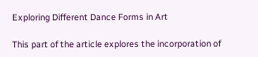Exploring Different Dance Forms in Art

This part of the article explores the incorporation of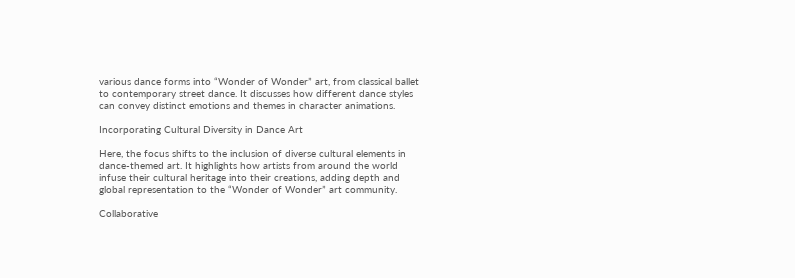various dance forms into “Wonder of Wonder” art, from classical ballet to contemporary street dance. It discusses how different dance styles can convey distinct emotions and themes in character animations.

Incorporating Cultural Diversity in Dance Art

Here, the focus shifts to the inclusion of diverse cultural elements in dance-themed art. It highlights how artists from around the world infuse their cultural heritage into their creations, adding depth and global representation to the “Wonder of Wonder” art community.

Collaborative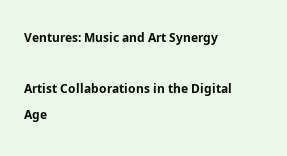Ventures: Music and Art Synergy

Artist Collaborations in the Digital Age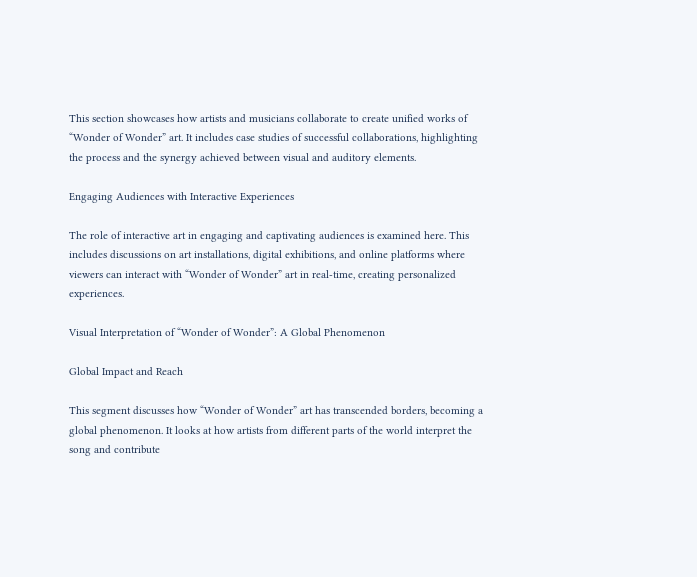This section showcases how artists and musicians collaborate to create unified works of “Wonder of Wonder” art. It includes case studies of successful collaborations, highlighting the process and the synergy achieved between visual and auditory elements.

Engaging Audiences with Interactive Experiences

The role of interactive art in engaging and captivating audiences is examined here. This includes discussions on art installations, digital exhibitions, and online platforms where viewers can interact with “Wonder of Wonder” art in real-time, creating personalized experiences.

Visual Interpretation of “Wonder of Wonder”: A Global Phenomenon

Global Impact and Reach

This segment discusses how “Wonder of Wonder” art has transcended borders, becoming a global phenomenon. It looks at how artists from different parts of the world interpret the song and contribute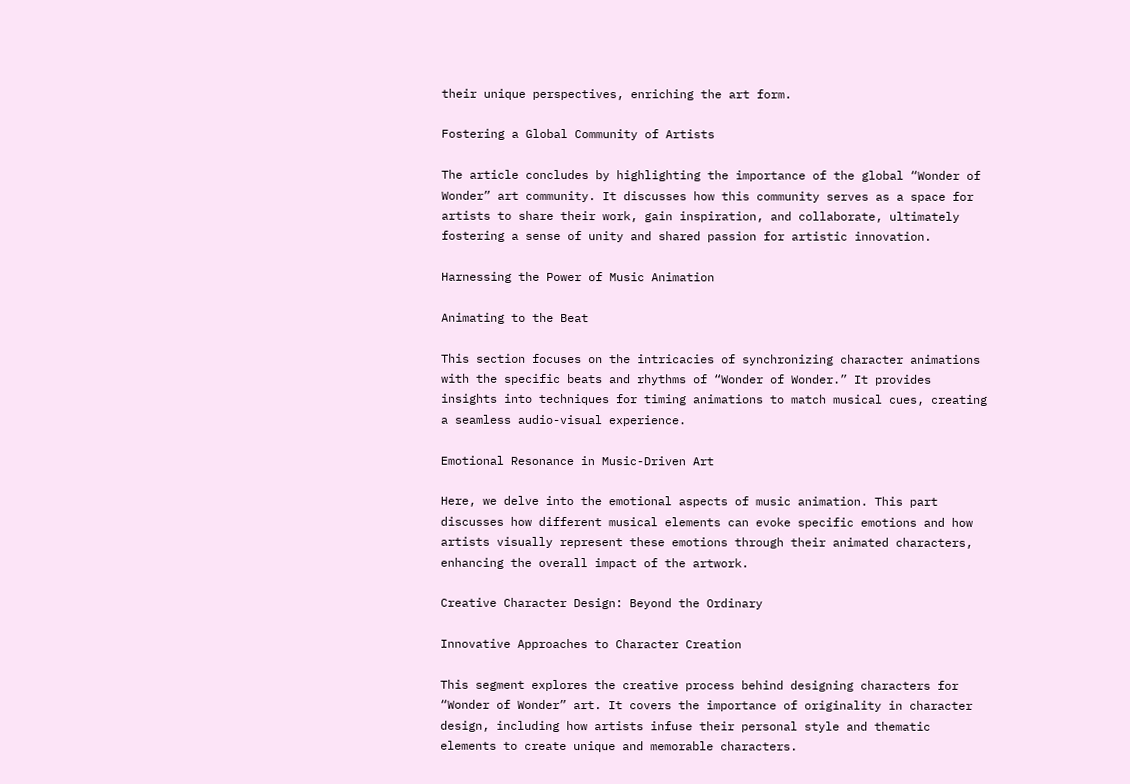their unique perspectives, enriching the art form.

Fostering a Global Community of Artists

The article concludes by highlighting the importance of the global “Wonder of Wonder” art community. It discusses how this community serves as a space for artists to share their work, gain inspiration, and collaborate, ultimately fostering a sense of unity and shared passion for artistic innovation.

Harnessing the Power of Music Animation

Animating to the Beat

This section focuses on the intricacies of synchronizing character animations with the specific beats and rhythms of “Wonder of Wonder.” It provides insights into techniques for timing animations to match musical cues, creating a seamless audio-visual experience.

Emotional Resonance in Music-Driven Art

Here, we delve into the emotional aspects of music animation. This part discusses how different musical elements can evoke specific emotions and how artists visually represent these emotions through their animated characters, enhancing the overall impact of the artwork.

Creative Character Design: Beyond the Ordinary

Innovative Approaches to Character Creation

This segment explores the creative process behind designing characters for “Wonder of Wonder” art. It covers the importance of originality in character design, including how artists infuse their personal style and thematic elements to create unique and memorable characters.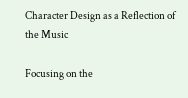Character Design as a Reflection of the Music

Focusing on the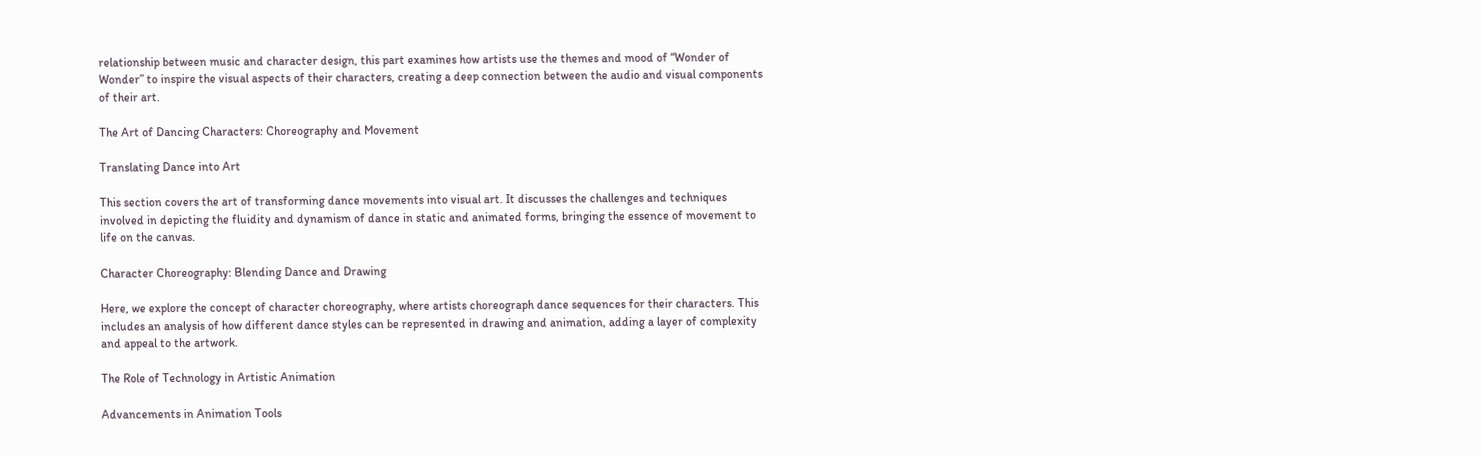relationship between music and character design, this part examines how artists use the themes and mood of “Wonder of Wonder” to inspire the visual aspects of their characters, creating a deep connection between the audio and visual components of their art.

The Art of Dancing Characters: Choreography and Movement

Translating Dance into Art

This section covers the art of transforming dance movements into visual art. It discusses the challenges and techniques involved in depicting the fluidity and dynamism of dance in static and animated forms, bringing the essence of movement to life on the canvas.

Character Choreography: Blending Dance and Drawing

Here, we explore the concept of character choreography, where artists choreograph dance sequences for their characters. This includes an analysis of how different dance styles can be represented in drawing and animation, adding a layer of complexity and appeal to the artwork.

The Role of Technology in Artistic Animation

Advancements in Animation Tools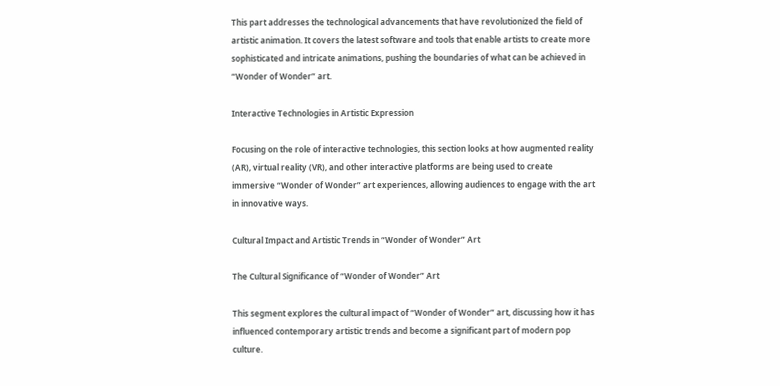This part addresses the technological advancements that have revolutionized the field of artistic animation. It covers the latest software and tools that enable artists to create more sophisticated and intricate animations, pushing the boundaries of what can be achieved in “Wonder of Wonder” art.

Interactive Technologies in Artistic Expression

Focusing on the role of interactive technologies, this section looks at how augmented reality (AR), virtual reality (VR), and other interactive platforms are being used to create immersive “Wonder of Wonder” art experiences, allowing audiences to engage with the art in innovative ways.

Cultural Impact and Artistic Trends in “Wonder of Wonder” Art

The Cultural Significance of “Wonder of Wonder” Art

This segment explores the cultural impact of “Wonder of Wonder” art, discussing how it has influenced contemporary artistic trends and become a significant part of modern pop culture.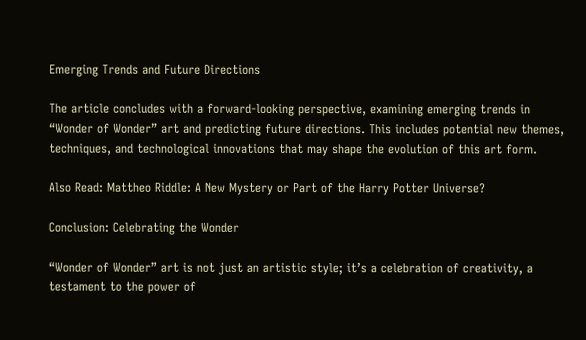Emerging Trends and Future Directions

The article concludes with a forward-looking perspective, examining emerging trends in “Wonder of Wonder” art and predicting future directions. This includes potential new themes, techniques, and technological innovations that may shape the evolution of this art form.

Also Read: Mattheo Riddle: A New Mystery or Part of the Harry Potter Universe?

Conclusion: Celebrating the Wonder

“Wonder of Wonder” art is not just an artistic style; it’s a celebration of creativity, a testament to the power of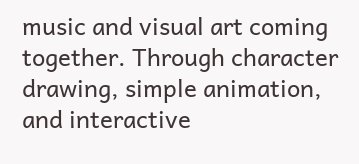music and visual art coming together. Through character drawing, simple animation, and interactive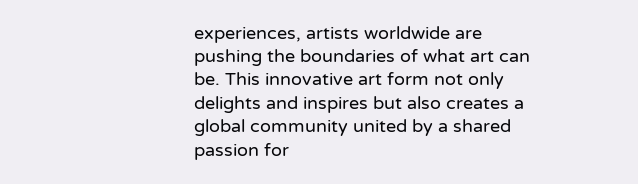experiences, artists worldwide are pushing the boundaries of what art can be. This innovative art form not only delights and inspires but also creates a global community united by a shared passion for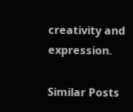creativity and expression.

Similar Posts